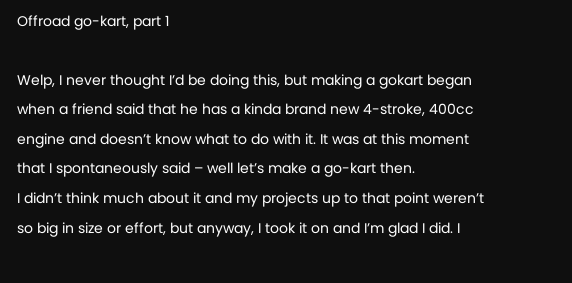Offroad go-kart, part 1

Welp, I never thought I’d be doing this, but making a gokart began when a friend said that he has a kinda brand new 4-stroke, 400cc engine and doesn’t know what to do with it. It was at this moment that I spontaneously said – well let’s make a go-kart then.
I didn’t think much about it and my projects up to that point weren’t so big in size or effort, but anyway, I took it on and I’m glad I did. I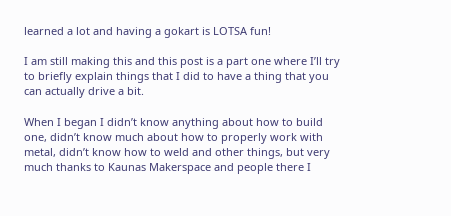learned a lot and having a gokart is LOTSA fun!

I am still making this and this post is a part one where I’ll try to briefly explain things that I did to have a thing that you can actually drive a bit.

When I began I didn’t know anything about how to build one, didn’t know much about how to properly work with metal, didn’t know how to weld and other things, but very much thanks to Kaunas Makerspace and people there I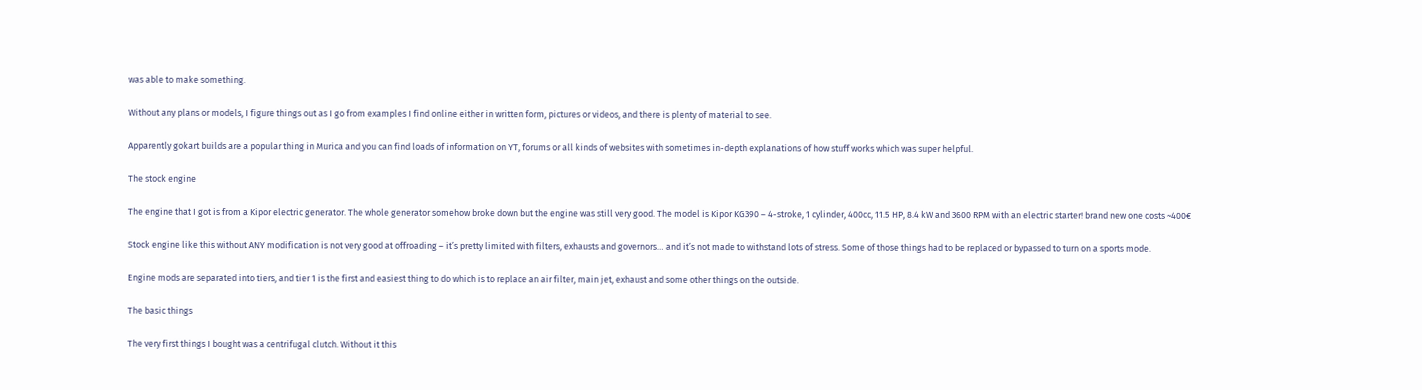was able to make something.

Without any plans or models, I figure things out as I go from examples I find online either in written form, pictures or videos, and there is plenty of material to see.

Apparently gokart builds are a popular thing in Murica and you can find loads of information on YT, forums or all kinds of websites with sometimes in-depth explanations of how stuff works which was super helpful.

The stock engine

The engine that I got is from a Kipor electric generator. The whole generator somehow broke down but the engine was still very good. The model is Kipor KG390 – 4-stroke, 1 cylinder, 400cc, 11.5 HP, 8.4 kW and 3600 RPM with an electric starter! brand new one costs ~400€

Stock engine like this without ANY modification is not very good at offroading – it’s pretty limited with filters, exhausts and governors… and it’s not made to withstand lots of stress. Some of those things had to be replaced or bypassed to turn on a sports mode.

Engine mods are separated into tiers, and tier 1 is the first and easiest thing to do which is to replace an air filter, main jet, exhaust and some other things on the outside.

The basic things

The very first things I bought was a centrifugal clutch. Without it this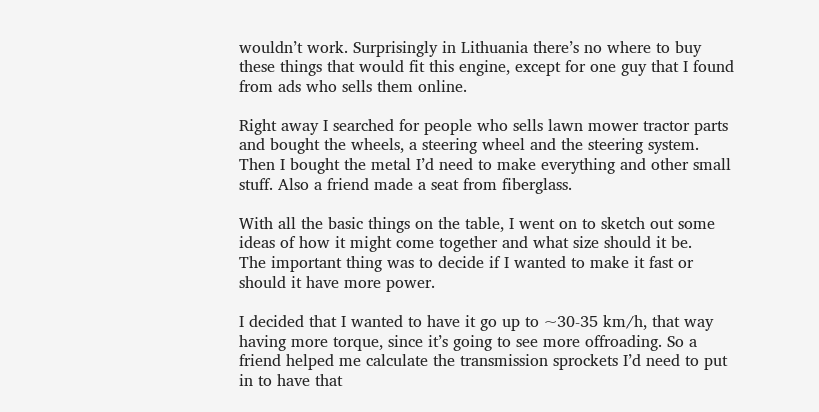wouldn’t work. Surprisingly in Lithuania there’s no where to buy these things that would fit this engine, except for one guy that I found from ads who sells them online.

Right away I searched for people who sells lawn mower tractor parts and bought the wheels, a steering wheel and the steering system. Then I bought the metal I’d need to make everything and other small stuff. Also a friend made a seat from fiberglass.

With all the basic things on the table, I went on to sketch out some ideas of how it might come together and what size should it be.
The important thing was to decide if I wanted to make it fast or should it have more power.

I decided that I wanted to have it go up to ~30-35 km/h, that way having more torque, since it’s going to see more offroading. So a friend helped me calculate the transmission sprockets I’d need to put in to have that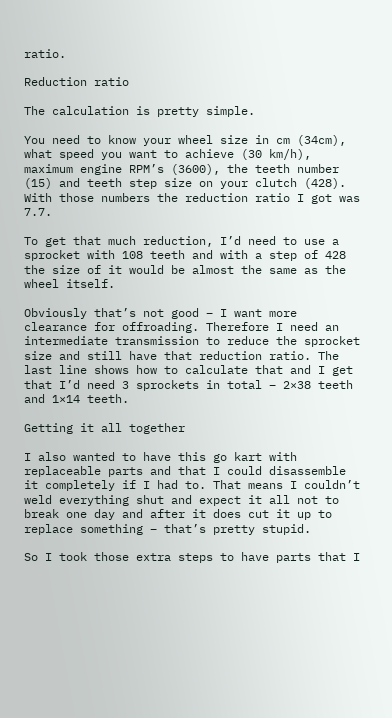ratio.

Reduction ratio

The calculation is pretty simple.

You need to know your wheel size in cm (34cm), what speed you want to achieve (30 km/h), maximum engine RPM’s (3600), the teeth number (15) and teeth step size on your clutch (428). With those numbers the reduction ratio I got was 7.7.

To get that much reduction, I’d need to use a sprocket with 108 teeth and with a step of 428 the size of it would be almost the same as the wheel itself.

Obviously that’s not good – I want more clearance for offroading. Therefore I need an intermediate transmission to reduce the sprocket size and still have that reduction ratio. The last line shows how to calculate that and I get that I’d need 3 sprockets in total – 2×38 teeth and 1×14 teeth.

Getting it all together

I also wanted to have this go kart with replaceable parts and that I could disassemble it completely if I had to. That means I couldn’t weld everything shut and expect it all not to break one day and after it does cut it up to replace something – that’s pretty stupid.

So I took those extra steps to have parts that I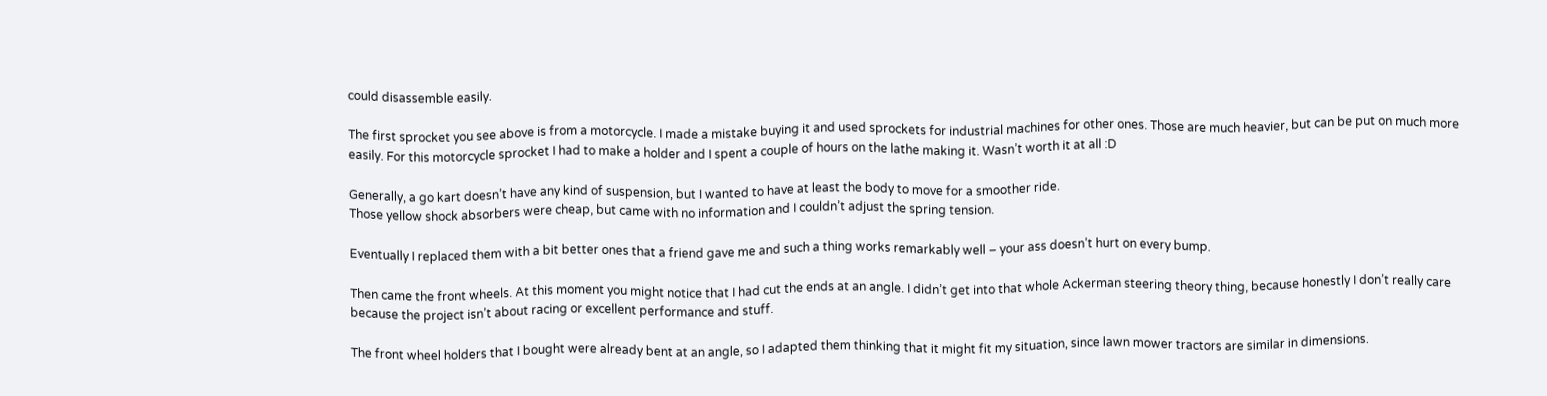could disassemble easily.

The first sprocket you see above is from a motorcycle. I made a mistake buying it and used sprockets for industrial machines for other ones. Those are much heavier, but can be put on much more easily. For this motorcycle sprocket I had to make a holder and I spent a couple of hours on the lathe making it. Wasn’t worth it at all :D

Generally, a go kart doesn’t have any kind of suspension, but I wanted to have at least the body to move for a smoother ride.
Those yellow shock absorbers were cheap, but came with no information and I couldn’t adjust the spring tension.

Eventually I replaced them with a bit better ones that a friend gave me and such a thing works remarkably well – your ass doesn’t hurt on every bump.

Then came the front wheels. At this moment you might notice that I had cut the ends at an angle. I didn’t get into that whole Ackerman steering theory thing, because honestly I don’t really care because the project isn’t about racing or excellent performance and stuff.

The front wheel holders that I bought were already bent at an angle, so I adapted them thinking that it might fit my situation, since lawn mower tractors are similar in dimensions.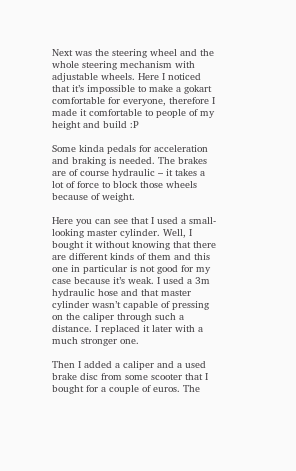Next was the steering wheel and the whole steering mechanism with adjustable wheels. Here I noticed that it’s impossible to make a gokart comfortable for everyone, therefore I made it comfortable to people of my height and build :P

Some kinda pedals for acceleration and braking is needed. The brakes are of course hydraulic – it takes a lot of force to block those wheels because of weight.

Here you can see that I used a small-looking master cylinder. Well, I bought it without knowing that there are different kinds of them and this one in particular is not good for my case because it’s weak. I used a 3m hydraulic hose and that master cylinder wasn’t capable of pressing on the caliper through such a distance. I replaced it later with a much stronger one.

Then I added a caliper and a used brake disc from some scooter that I bought for a couple of euros. The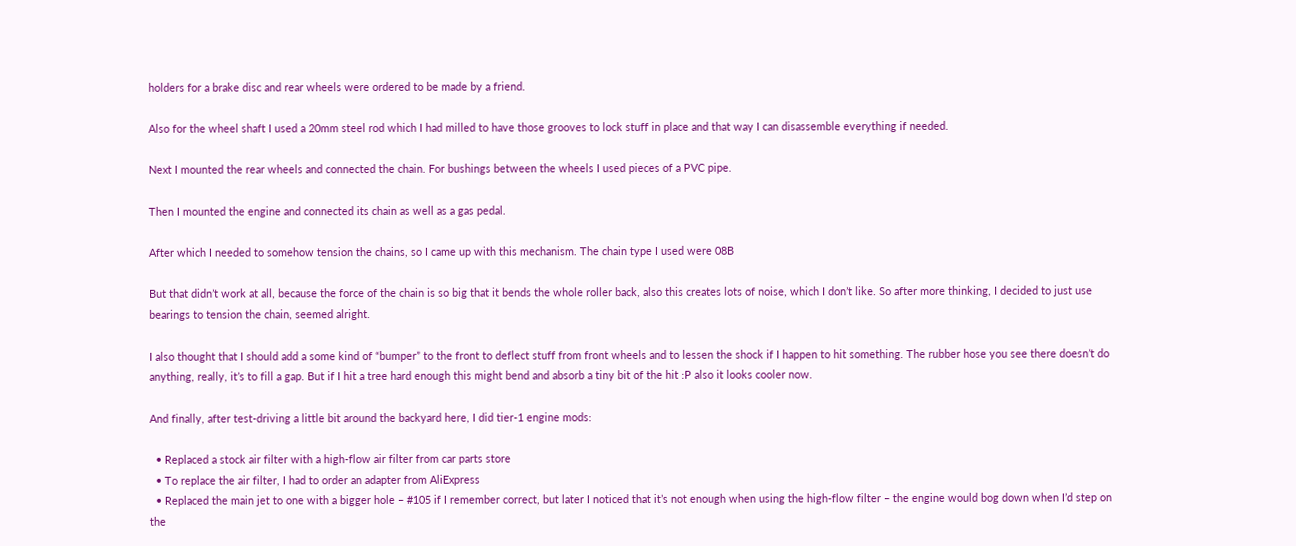holders for a brake disc and rear wheels were ordered to be made by a friend.

Also for the wheel shaft I used a 20mm steel rod which I had milled to have those grooves to lock stuff in place and that way I can disassemble everything if needed.

Next I mounted the rear wheels and connected the chain. For bushings between the wheels I used pieces of a PVC pipe.

Then I mounted the engine and connected its chain as well as a gas pedal.

After which I needed to somehow tension the chains, so I came up with this mechanism. The chain type I used were 08B

But that didn’t work at all, because the force of the chain is so big that it bends the whole roller back, also this creates lots of noise, which I don’t like. So after more thinking, I decided to just use bearings to tension the chain, seemed alright.

I also thought that I should add a some kind of “bumper” to the front to deflect stuff from front wheels and to lessen the shock if I happen to hit something. The rubber hose you see there doesn’t do anything, really, it’s to fill a gap. But if I hit a tree hard enough this might bend and absorb a tiny bit of the hit :P also it looks cooler now.

And finally, after test-driving a little bit around the backyard here, I did tier-1 engine mods:

  • Replaced a stock air filter with a high-flow air filter from car parts store
  • To replace the air filter, I had to order an adapter from AliExpress
  • Replaced the main jet to one with a bigger hole – #105 if I remember correct, but later I noticed that it’s not enough when using the high-flow filter – the engine would bog down when I’d step on the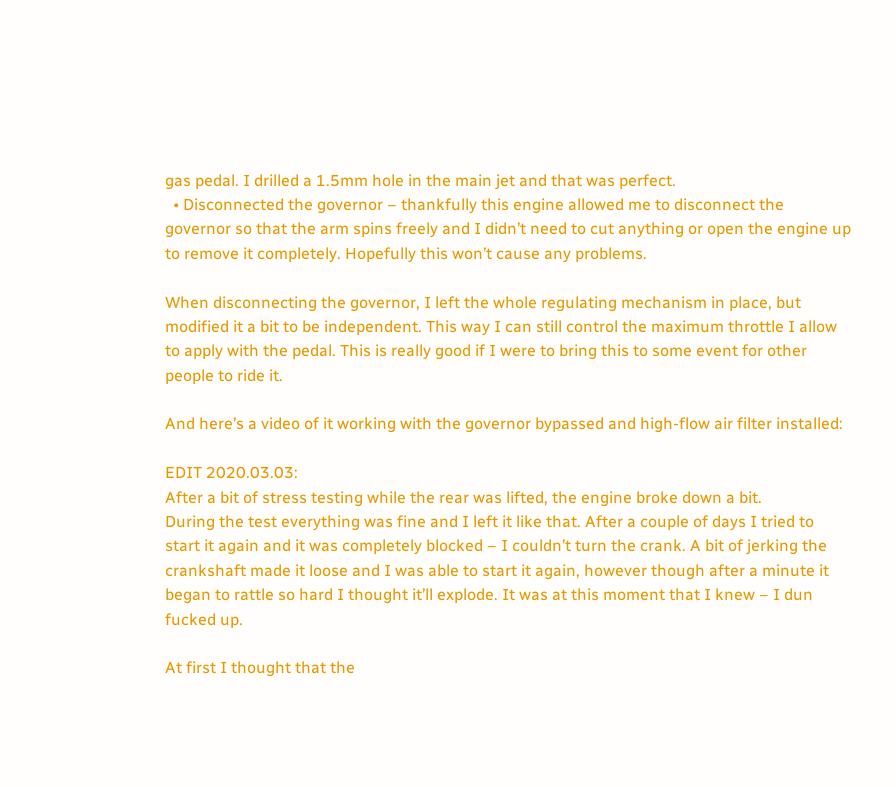gas pedal. I drilled a 1.5mm hole in the main jet and that was perfect.
  • Disconnected the governor – thankfully this engine allowed me to disconnect the governor so that the arm spins freely and I didn’t need to cut anything or open the engine up to remove it completely. Hopefully this won’t cause any problems.

When disconnecting the governor, I left the whole regulating mechanism in place, but modified it a bit to be independent. This way I can still control the maximum throttle I allow to apply with the pedal. This is really good if I were to bring this to some event for other people to ride it.

And here’s a video of it working with the governor bypassed and high-flow air filter installed:

EDIT 2020.03.03:
After a bit of stress testing while the rear was lifted, the engine broke down a bit.
During the test everything was fine and I left it like that. After a couple of days I tried to start it again and it was completely blocked – I couldn’t turn the crank. A bit of jerking the crankshaft made it loose and I was able to start it again, however though after a minute it began to rattle so hard I thought it’ll explode. It was at this moment that I knew – I dun fucked up.

At first I thought that the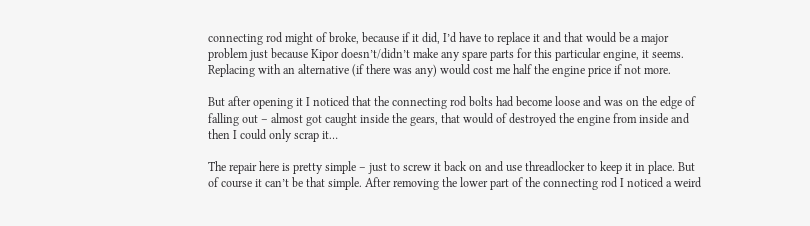connecting rod might of broke, because if it did, I’d have to replace it and that would be a major problem just because Kipor doesn’t/didn’t make any spare parts for this particular engine, it seems. Replacing with an alternative (if there was any) would cost me half the engine price if not more.

But after opening it I noticed that the connecting rod bolts had become loose and was on the edge of falling out – almost got caught inside the gears, that would of destroyed the engine from inside and then I could only scrap it…

The repair here is pretty simple – just to screw it back on and use threadlocker to keep it in place. But of course it can’t be that simple. After removing the lower part of the connecting rod I noticed a weird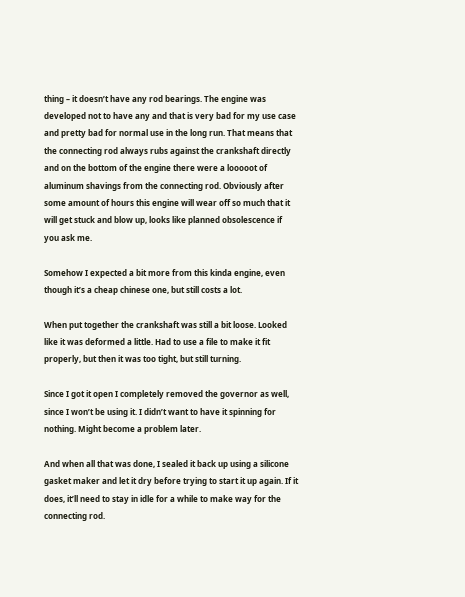thing – it doesn’t have any rod bearings. The engine was developed not to have any and that is very bad for my use case and pretty bad for normal use in the long run. That means that the connecting rod always rubs against the crankshaft directly and on the bottom of the engine there were a looooot of aluminum shavings from the connecting rod. Obviously after some amount of hours this engine will wear off so much that it will get stuck and blow up, looks like planned obsolescence if you ask me.

Somehow I expected a bit more from this kinda engine, even though it’s a cheap chinese one, but still costs a lot.

When put together the crankshaft was still a bit loose. Looked like it was deformed a little. Had to use a file to make it fit properly, but then it was too tight, but still turning.

Since I got it open I completely removed the governor as well, since I won’t be using it. I didn’t want to have it spinning for nothing. Might become a problem later.

And when all that was done, I sealed it back up using a silicone gasket maker and let it dry before trying to start it up again. If it does, it’ll need to stay in idle for a while to make way for the connecting rod.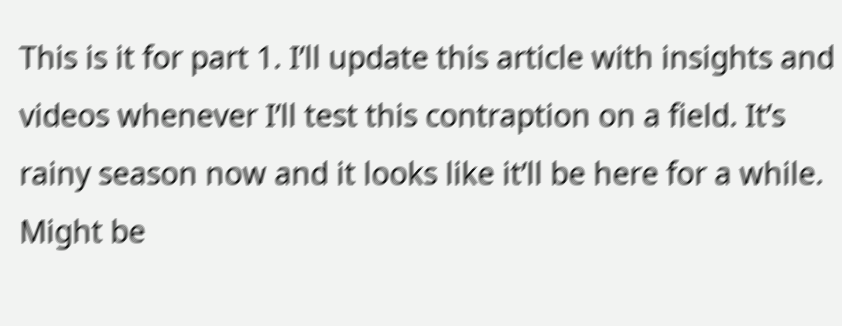This is it for part 1. I’ll update this article with insights and videos whenever I’ll test this contraption on a field. It’s rainy season now and it looks like it’ll be here for a while. Might be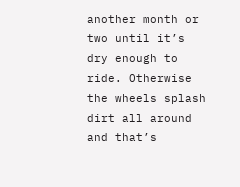another month or two until it’s dry enough to ride. Otherwise the wheels splash dirt all around and that’s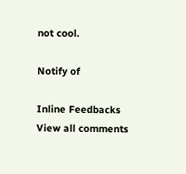not cool.

Notify of

Inline Feedbacks
View all comments